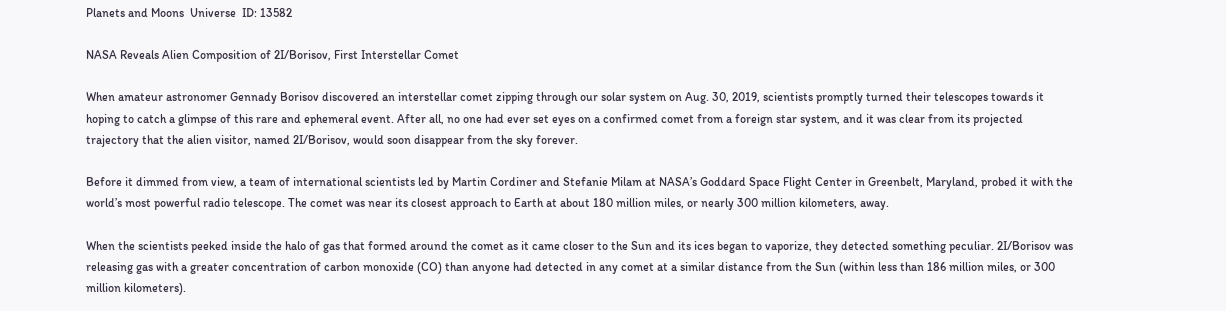Planets and Moons  Universe  ID: 13582

NASA Reveals Alien Composition of 2I/Borisov, First Interstellar Comet

When amateur astronomer Gennady Borisov discovered an interstellar comet zipping through our solar system on Aug. 30, 2019, scientists promptly turned their telescopes towards it hoping to catch a glimpse of this rare and ephemeral event. After all, no one had ever set eyes on a confirmed comet from a foreign star system, and it was clear from its projected trajectory that the alien visitor, named 2I/Borisov, would soon disappear from the sky forever.

Before it dimmed from view, a team of international scientists led by Martin Cordiner and Stefanie Milam at NASA’s Goddard Space Flight Center in Greenbelt, Maryland, probed it with the world’s most powerful radio telescope. The comet was near its closest approach to Earth at about 180 million miles, or nearly 300 million kilometers, away.

When the scientists peeked inside the halo of gas that formed around the comet as it came closer to the Sun and its ices began to vaporize, they detected something peculiar. 2I/Borisov was releasing gas with a greater concentration of carbon monoxide (CO) than anyone had detected in any comet at a similar distance from the Sun (within less than 186 million miles, or 300 million kilometers).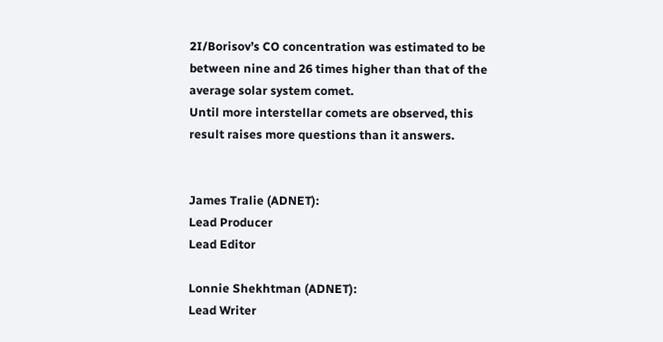2I/Borisov’s CO concentration was estimated to be between nine and 26 times higher than that of the average solar system comet.
Until more interstellar comets are observed, this result raises more questions than it answers.


James Tralie (ADNET):
Lead Producer
Lead Editor

Lonnie Shekhtman (ADNET):
Lead Writer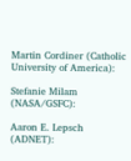Martin Cordiner (Catholic University of America):

Stefanie Milam (NASA/GSFC):

Aaron E. Lepsch (ADNET):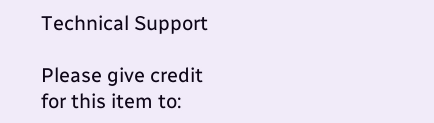Technical Support

Please give credit for this item to: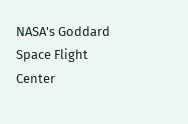NASA's Goddard Space Flight Center